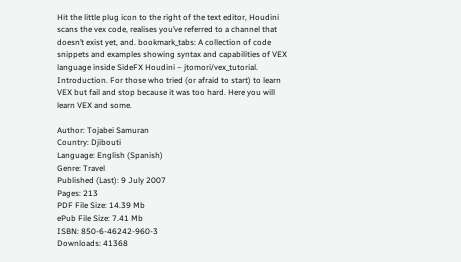Hit the little plug icon to the right of the text editor, Houdini scans the vex code, realises you’ve referred to a channel that doesn’t exist yet, and. bookmark_tabs: A collection of code snippets and examples showing syntax and capabilities of VEX language inside SideFX Houdini – jtomori/vex_tutorial. Introduction. For those who tried (or afraid to start) to learn VEX but fail and stop because it was too hard. Here you will learn VEX and some.

Author: Tojabei Samuran
Country: Djibouti
Language: English (Spanish)
Genre: Travel
Published (Last): 9 July 2007
Pages: 213
PDF File Size: 14.39 Mb
ePub File Size: 7.41 Mb
ISBN: 850-6-46242-960-3
Downloads: 41368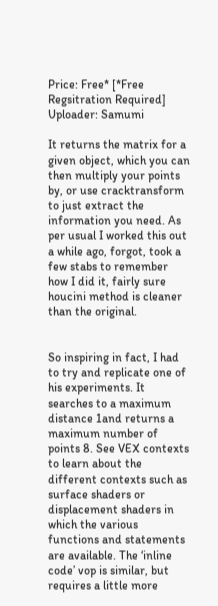Price: Free* [*Free Regsitration Required]
Uploader: Samumi

It returns the matrix for a given object, which you can then multiply your points by, or use cracktransform to just extract the information you need. As per usual I worked this out a while ago, forgot, took a few stabs to remember how I did it, fairly sure houcini method is cleaner than the original.


So inspiring in fact, I had to try and replicate one of his experiments. It searches to a maximum distance 1and returns a maximum number of points 8. See VEX contexts to learn about the different contexts such as surface shaders or displacement shaders in which the various functions and statements are available. The ‘inline code’ vop is similar, but requires a little more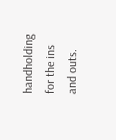handholding for the ins and outs.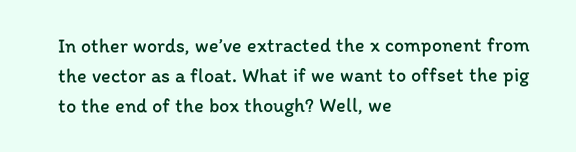In other words, we’ve extracted the x component from the vector as a float. What if we want to offset the pig to the end of the box though? Well, we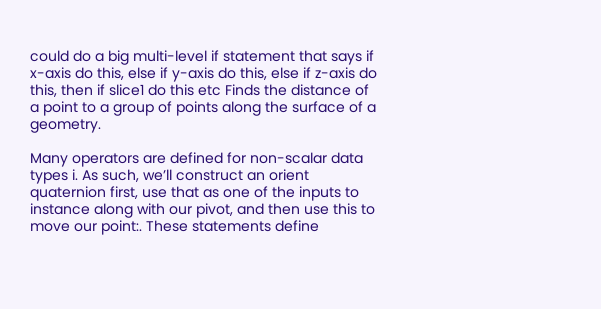could do a big multi-level if statement that says if x-axis do this, else if y-axis do this, else if z-axis do this, then if slice1 do this etc Finds the distance of a point to a group of points along the surface of a geometry.

Many operators are defined for non-scalar data types i. As such, we’ll construct an orient quaternion first, use that as one of the inputs to instance along with our pivot, and then use this to move our point:. These statements define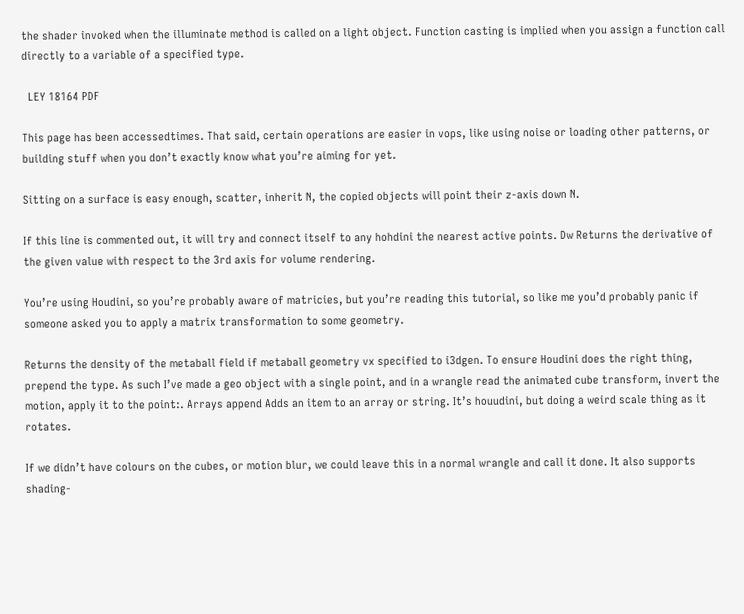the shader invoked when the illuminate method is called on a light object. Function casting is implied when you assign a function call directly to a variable of a specified type.

  LEY 18164 PDF

This page has been accessedtimes. That said, certain operations are easier in vops, like using noise or loading other patterns, or building stuff when you don’t exactly know what you’re aiming for yet.

Sitting on a surface is easy enough, scatter, inherit N, the copied objects will point their z-axis down N.

If this line is commented out, it will try and connect itself to any hohdini the nearest active points. Dw Returns the derivative of the given value with respect to the 3rd axis for volume rendering.

You’re using Houdini, so you’re probably aware of matricies, but you’re reading this tutorial, so like me you’d probably panic if someone asked you to apply a matrix transformation to some geometry.

Returns the density of the metaball field if metaball geometry vx specified to i3dgen. To ensure Houdini does the right thing, prepend the type. As such I’ve made a geo object with a single point, and in a wrangle read the animated cube transform, invert the motion, apply it to the point:. Arrays append Adds an item to an array or string. It’s houudini, but doing a weird scale thing as it rotates.

If we didn’t have colours on the cubes, or motion blur, we could leave this in a normal wrangle and call it done. It also supports shading-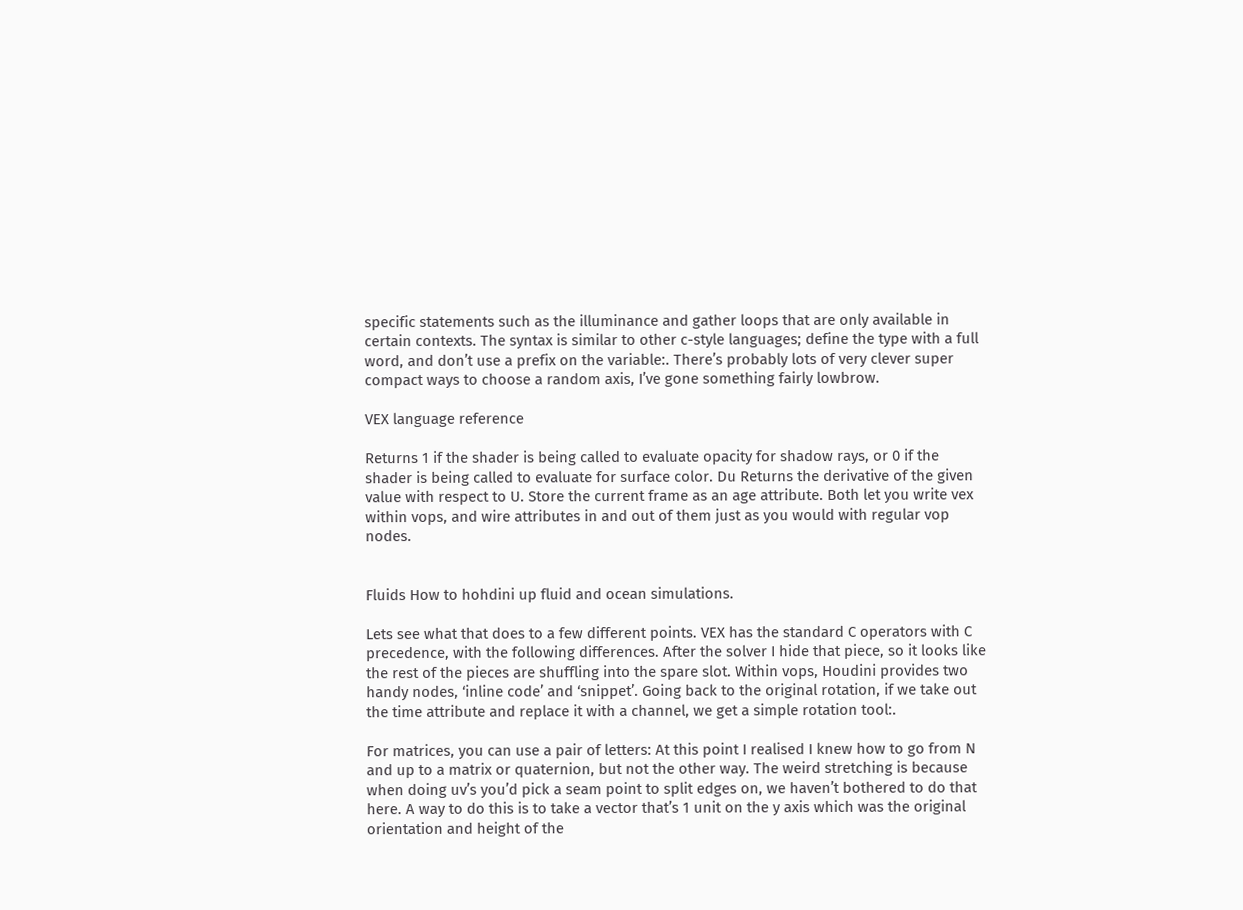specific statements such as the illuminance and gather loops that are only available in certain contexts. The syntax is similar to other c-style languages; define the type with a full word, and don’t use a prefix on the variable:. There’s probably lots of very clever super compact ways to choose a random axis, I’ve gone something fairly lowbrow.

VEX language reference

Returns 1 if the shader is being called to evaluate opacity for shadow rays, or 0 if the shader is being called to evaluate for surface color. Du Returns the derivative of the given value with respect to U. Store the current frame as an age attribute. Both let you write vex within vops, and wire attributes in and out of them just as you would with regular vop nodes.


Fluids How to hohdini up fluid and ocean simulations.

Lets see what that does to a few different points. VEX has the standard C operators with C precedence, with the following differences. After the solver I hide that piece, so it looks like the rest of the pieces are shuffling into the spare slot. Within vops, Houdini provides two handy nodes, ‘inline code’ and ‘snippet’. Going back to the original rotation, if we take out the time attribute and replace it with a channel, we get a simple rotation tool:.

For matrices, you can use a pair of letters: At this point I realised I knew how to go from N and up to a matrix or quaternion, but not the other way. The weird stretching is because when doing uv’s you’d pick a seam point to split edges on, we haven’t bothered to do that here. A way to do this is to take a vector that’s 1 unit on the y axis which was the original orientation and height of the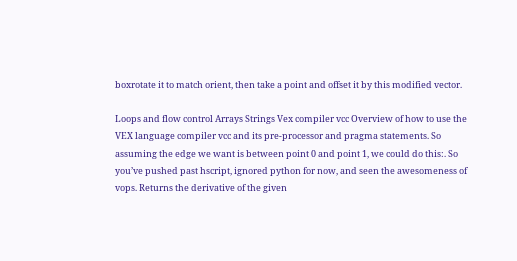boxrotate it to match orient, then take a point and offset it by this modified vector.

Loops and flow control Arrays Strings Vex compiler vcc Overview of how to use the VEX language compiler vcc and its pre-processor and pragma statements. So assuming the edge we want is between point 0 and point 1, we could do this:. So you’ve pushed past hscript, ignored python for now, and seen the awesomeness of vops. Returns the derivative of the given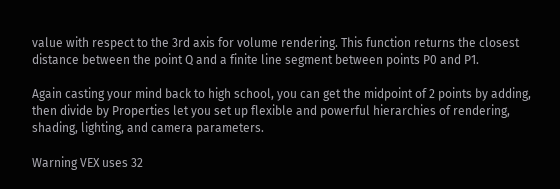value with respect to the 3rd axis for volume rendering. This function returns the closest distance between the point Q and a finite line segment between points P0 and P1.

Again casting your mind back to high school, you can get the midpoint of 2 points by adding, then divide by Properties let you set up flexible and powerful hierarchies of rendering, shading, lighting, and camera parameters.

Warning VEX uses 32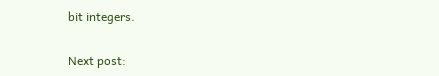bit integers.

Next post: